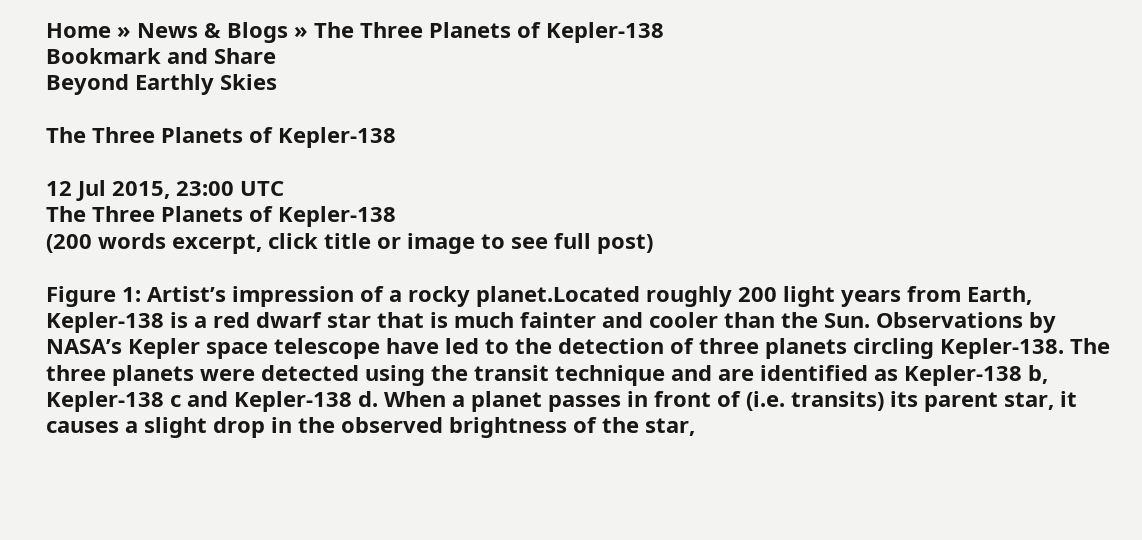Home » News & Blogs » The Three Planets of Kepler-138
Bookmark and Share
Beyond Earthly Skies

The Three Planets of Kepler-138

12 Jul 2015, 23:00 UTC
The Three Planets of Kepler-138
(200 words excerpt, click title or image to see full post)

Figure 1: Artist’s impression of a rocky planet.Located roughly 200 light years from Earth, Kepler-138 is a red dwarf star that is much fainter and cooler than the Sun. Observations by NASA’s Kepler space telescope have led to the detection of three planets circling Kepler-138. The three planets were detected using the transit technique and are identified as Kepler-138 b, Kepler-138 c and Kepler-138 d. When a planet passes in front of (i.e. transits) its parent star, it causes a slight drop in the observed brightness of the star,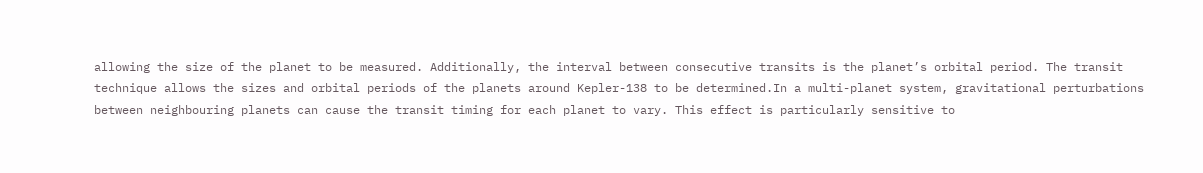allowing the size of the planet to be measured. Additionally, the interval between consecutive transits is the planet’s orbital period. The transit technique allows the sizes and orbital periods of the planets around Kepler-138 to be determined.In a multi-planet system, gravitational perturbations between neighbouring planets can cause the transit timing for each planet to vary. This effect is particularly sensitive to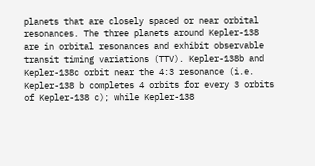planets that are closely spaced or near orbital resonances. The three planets around Kepler-138 are in orbital resonances and exhibit observable transit timing variations (TTV). Kepler-138b and Kepler-138c orbit near the 4:3 resonance (i.e. Kepler-138 b completes 4 orbits for every 3 orbits of Kepler-138 c); while Kepler-138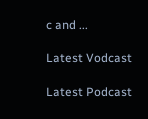c and ...

Latest Vodcast

Latest Podcast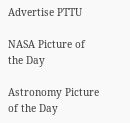Advertise PTTU

NASA Picture of the Day

Astronomy Picture of the Day